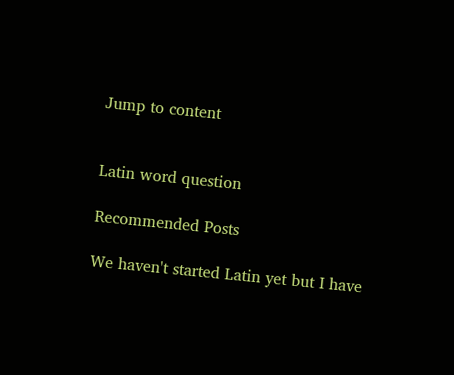Jump to content


Latin word question

Recommended Posts

We haven't started Latin yet but I have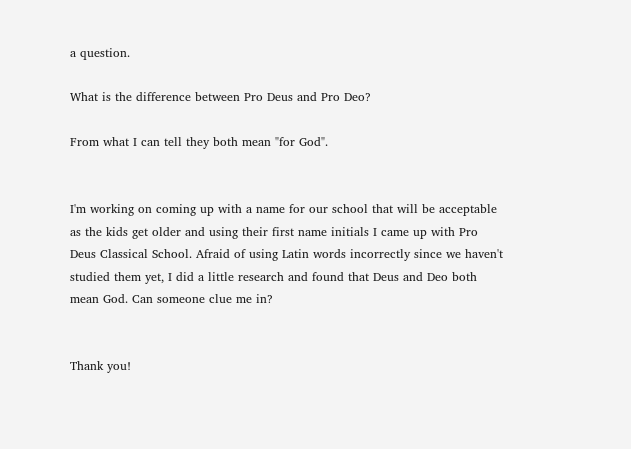a question.

What is the difference between Pro Deus and Pro Deo?

From what I can tell they both mean "for God".


I'm working on coming up with a name for our school that will be acceptable as the kids get older and using their first name initials I came up with Pro Deus Classical School. Afraid of using Latin words incorrectly since we haven't studied them yet, I did a little research and found that Deus and Deo both mean God. Can someone clue me in?


Thank you!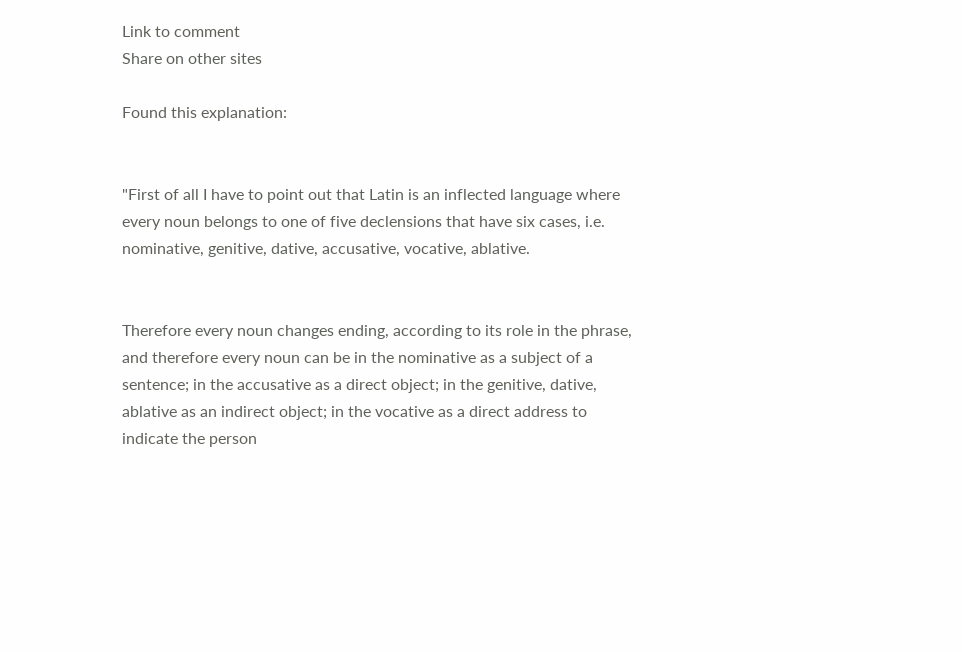Link to comment
Share on other sites

Found this explanation:


"First of all I have to point out that Latin is an inflected language where every noun belongs to one of five declensions that have six cases, i.e. nominative, genitive, dative, accusative, vocative, ablative.


Therefore every noun changes ending, according to its role in the phrase, and therefore every noun can be in the nominative as a subject of a sentence; in the accusative as a direct object; in the genitive, dative, ablative as an indirect object; in the vocative as a direct address to indicate the person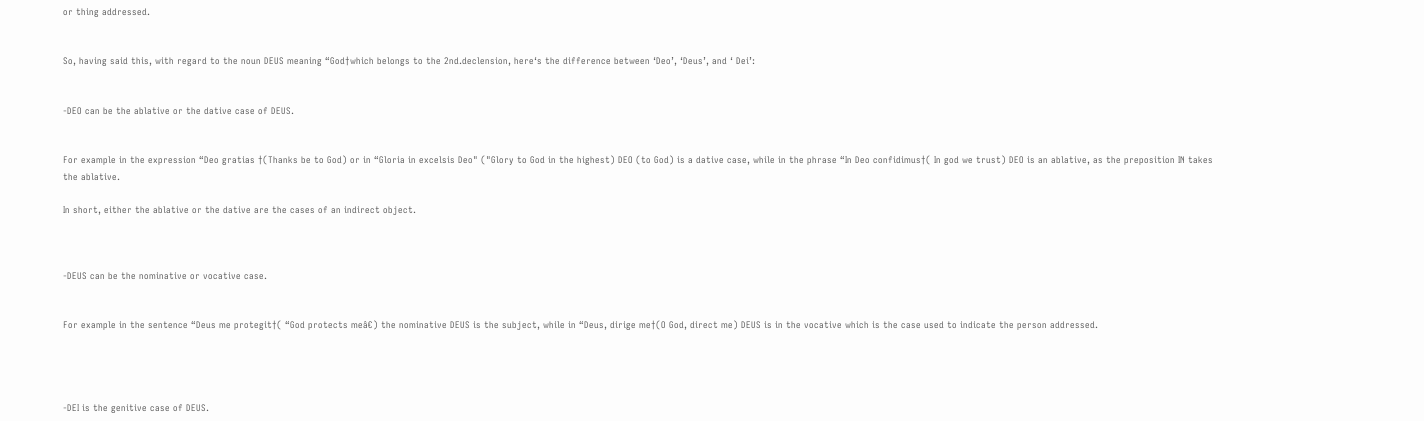or thing addressed.


So, having said this, with regard to the noun DEUS meaning “God†which belongs to the 2nd.declension, here‘s the difference between ‘Deo’, ‘Deus’, and ‘ Dei’:


-DEO can be the ablative or the dative case of DEUS.


For example in the expression “Deo gratias †(Thanks be to God) or in “Gloria in excelsis Deo" ("Glory to God in the highest) DEO (to God) is a dative case, while in the phrase “In Deo confidimus†( In god we trust) DEO is an ablative, as the preposition IN takes the ablative.

In short, either the ablative or the dative are the cases of an indirect object.



-DEUS can be the nominative or vocative case.


For example in the sentence “Deus me protegit†( “God protects meâ€) the nominative DEUS is the subject, while in “Deus, dirige me†(O God, direct me) DEUS is in the vocative which is the case used to indicate the person addressed.




-DEI is the genitive case of DEUS.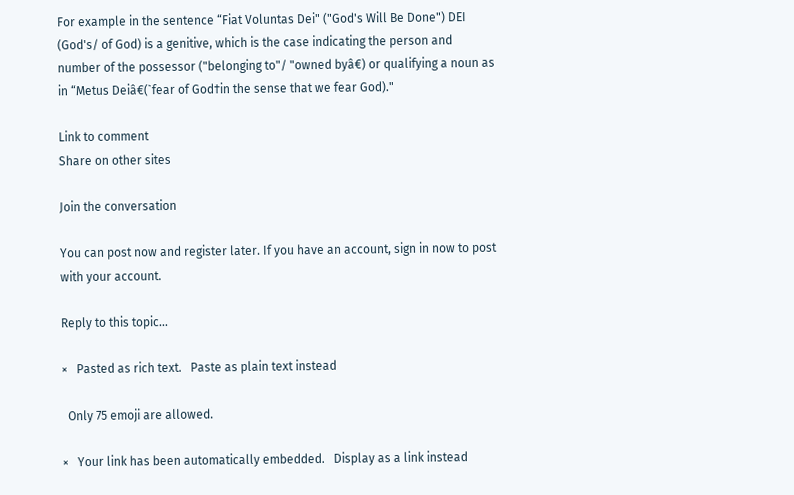For example in the sentence “Fiat Voluntas Dei" ("God's Will Be Done") DEI (God's/ of God) is a genitive, which is the case indicating the person and number of the possessor ("belonging to"/ "owned byâ€) or qualifying a noun as in “Metus Deiâ€(`fear of God†in the sense that we fear God)."

Link to comment
Share on other sites

Join the conversation

You can post now and register later. If you have an account, sign in now to post with your account.

Reply to this topic...

×   Pasted as rich text.   Paste as plain text instead

  Only 75 emoji are allowed.

×   Your link has been automatically embedded.   Display as a link instead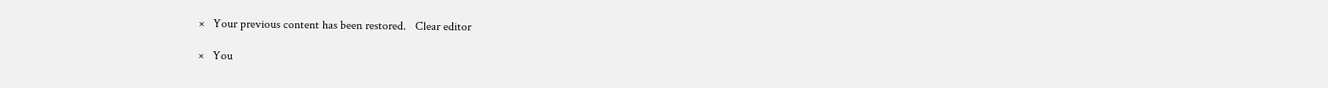×   Your previous content has been restored.   Clear editor

×   You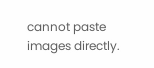cannot paste images directly.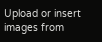Upload or insert images from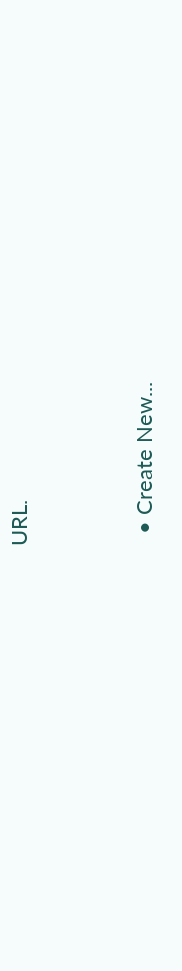URL.


  • Create New...